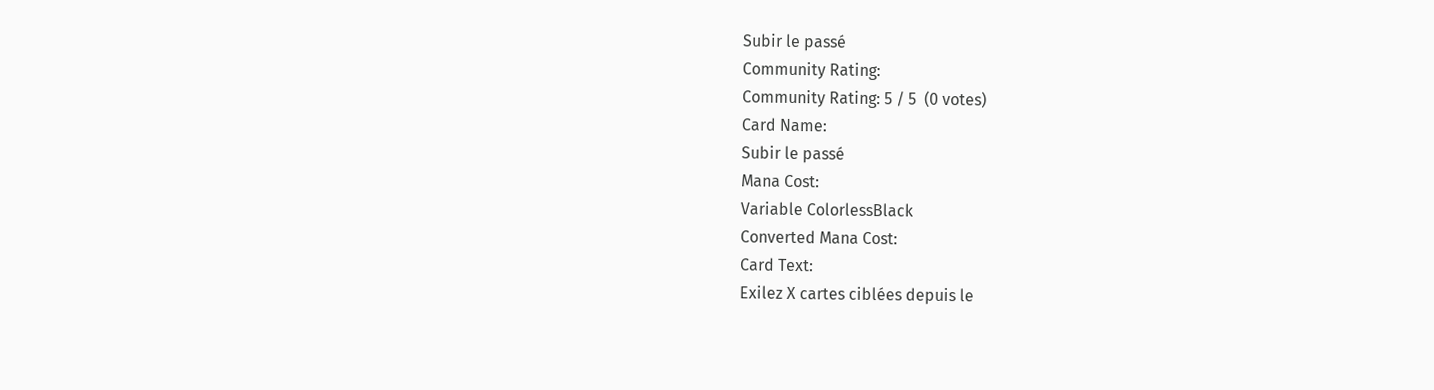Subir le passé
Community Rating:
Community Rating: 5 / 5  (0 votes)
Card Name:
Subir le passé
Mana Cost:
Variable ColorlessBlack
Converted Mana Cost:
Card Text:
Exilez X cartes ciblées depuis le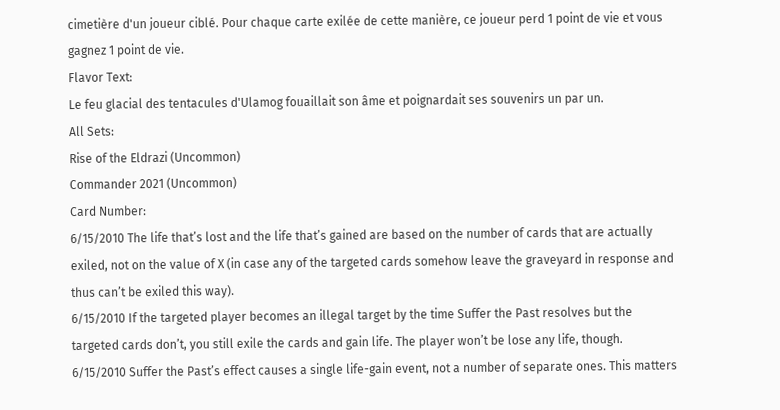cimetière d'un joueur ciblé. Pour chaque carte exilée de cette manière, ce joueur perd 1 point de vie et vous gagnez 1 point de vie.
Flavor Text:
Le feu glacial des tentacules d'Ulamog fouaillait son âme et poignardait ses souvenirs un par un.
All Sets:
Rise of the Eldrazi (Uncommon)
Commander 2021 (Uncommon)
Card Number:
6/15/2010 The life that’s lost and the life that’s gained are based on the number of cards that are actually exiled, not on the value of X (in case any of the targeted cards somehow leave the graveyard in response and thus can’t be exiled this way).
6/15/2010 If the targeted player becomes an illegal target by the time Suffer the Past resolves but the targeted cards don’t, you still exile the cards and gain life. The player won’t be lose any life, though.
6/15/2010 Suffer the Past’s effect causes a single life-gain event, not a number of separate ones. This matters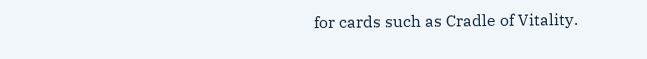for cards such as Cradle of Vitality.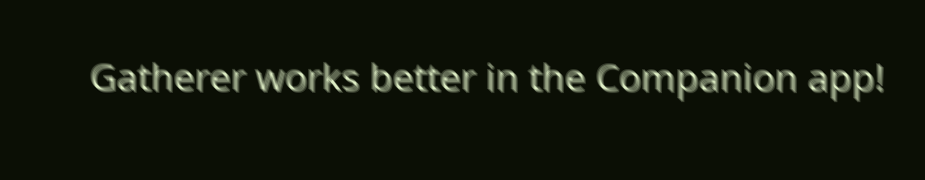Gatherer works better in the Companion app!